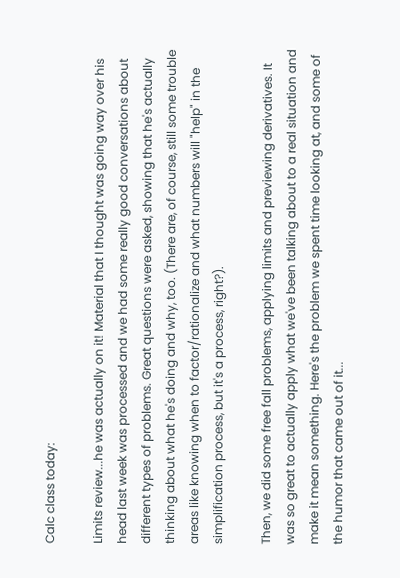Calc class today:

Limits review...he was actually on it! Material that I thought was going way over his head last week was processed and we had some really good conversations about different types of problems. Great questions were asked, showing that he's actually thinking about what he's doing and why, too. (There are, of course, still some trouble areas like knowing when to factor/rationalize and what numbers will "help" in the simplification process, but it's a process, right?).

Then, we did some free fall problems, applying limits and previewing derivatives. It was so great to actually apply what we've been talking about to a real situation and make it mean something. Here's the problem we spent time looking at, and some of the humor that came out of it...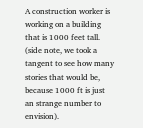A construction worker is working on a building that is 1000 feet tall. (side note, we took a tangent to see how many stories that would be, because 1000 ft is just an strange number to envision).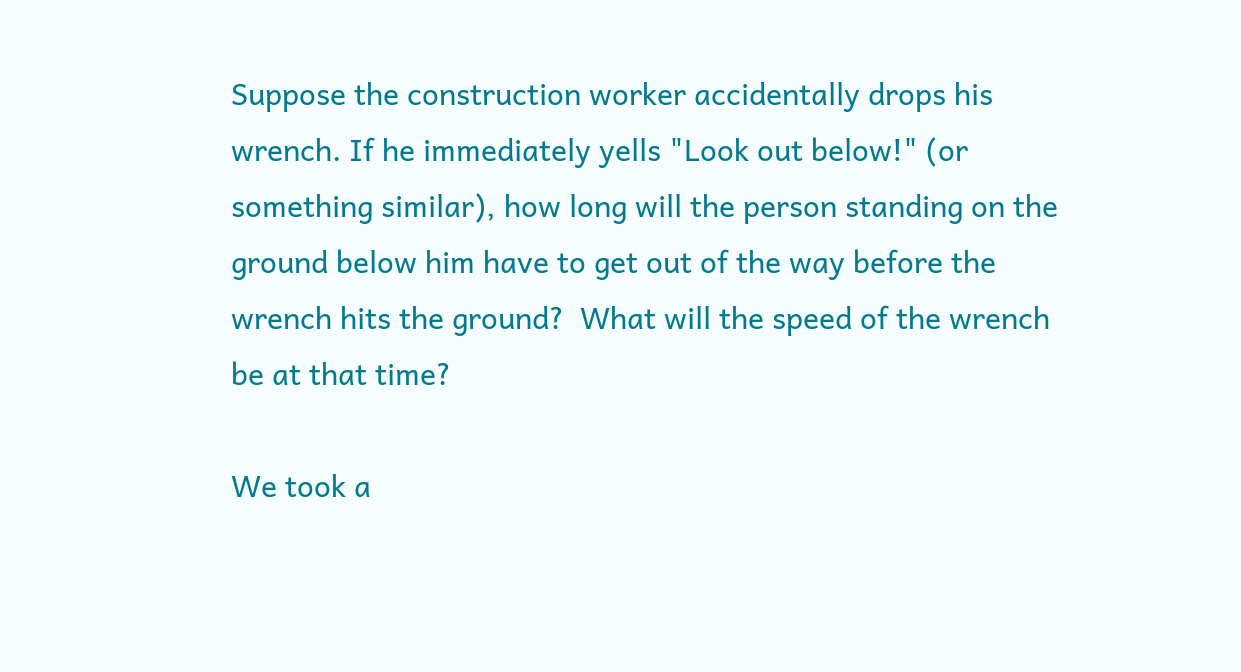Suppose the construction worker accidentally drops his wrench. If he immediately yells "Look out below!" (or something similar), how long will the person standing on the ground below him have to get out of the way before the wrench hits the ground?  What will the speed of the wrench be at that time?

We took a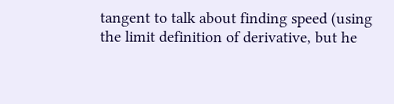tangent to talk about finding speed (using the limit definition of derivative, but he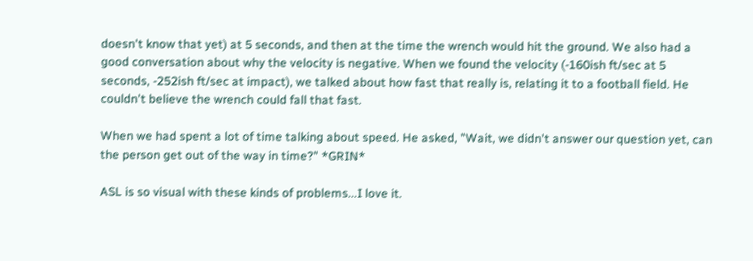doesn't know that yet) at 5 seconds, and then at the time the wrench would hit the ground. We also had a good conversation about why the velocity is negative. When we found the velocity (-160ish ft/sec at 5 seconds, -252ish ft/sec at impact), we talked about how fast that really is, relating it to a football field. He couldn't believe the wrench could fall that fast.

When we had spent a lot of time talking about speed. He asked, "Wait, we didn't answer our question yet, can the person get out of the way in time?" *GRIN*

ASL is so visual with these kinds of problems...I love it.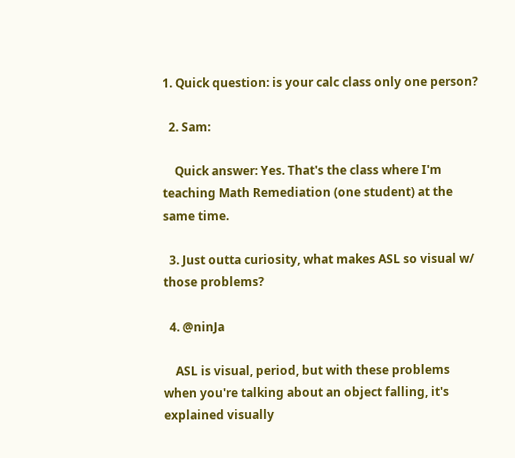1. Quick question: is your calc class only one person?

  2. Sam:

    Quick answer: Yes. That's the class where I'm teaching Math Remediation (one student) at the same time.

  3. Just outta curiosity, what makes ASL so visual w/ those problems?

  4. @ninJa

    ASL is visual, period, but with these problems when you're talking about an object falling, it's explained visually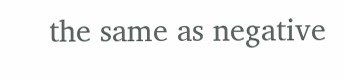the same as negative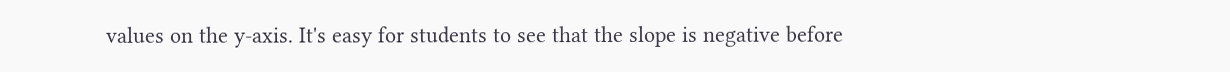values on the y-axis. It's easy for students to see that the slope is negative before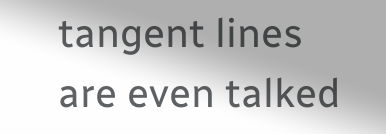tangent lines are even talked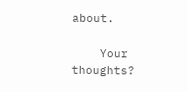about.

    Your thoughts?